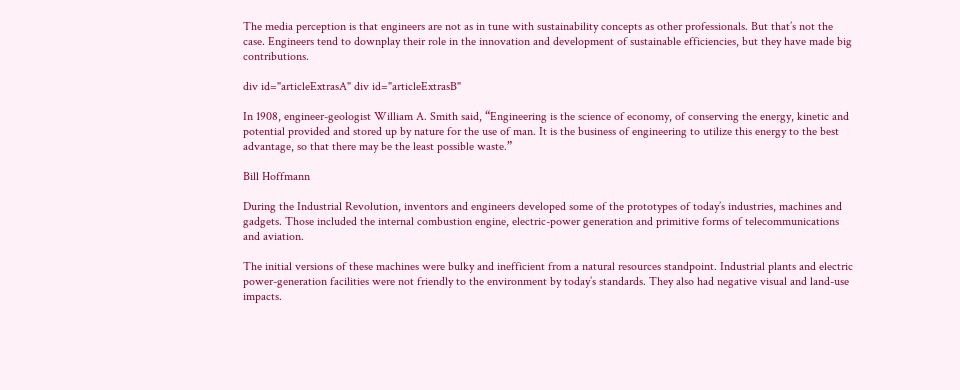The media perception is that engineers are not as in tune with sustainability concepts as other professionals. But that’s not the case. Engineers tend to downplay their role in the innovation and development of sustainable efficiencies, but they have made big contributions.

div id="articleExtrasA" div id="articleExtrasB"

In 1908, engineer-geologist William A. Smith said, “Engineering is the science of economy, of conserving the energy, kinetic and potential provided and stored up by nature for the use of man. It is the business of engineering to utilize this energy to the best advantage, so that there may be the least possible waste.”

Bill Hoffmann

During the Industrial Revolution, inventors and engineers developed some of the prototypes of today’s industries, machines and gadgets. Those included the internal combustion engine, electric-power generation and primitive forms of telecommunications and aviation.

The initial versions of these machines were bulky and inefficient from a natural resources standpoint. Industrial plants and electric power-generation facilities were not friendly to the environment by today’s standards. They also had negative visual and land-use impacts.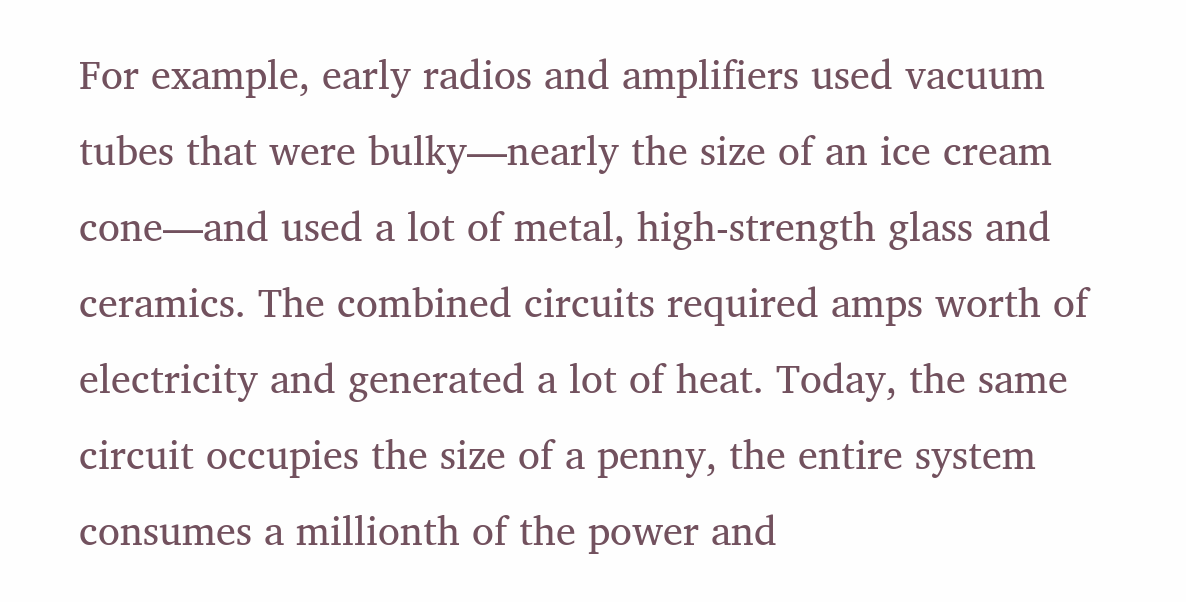For example, early radios and amplifiers used vacuum tubes that were bulky—nearly the size of an ice cream cone—and used a lot of metal, high-strength glass and ceramics. The combined circuits required amps worth of electricity and generated a lot of heat. Today, the same circuit occupies the size of a penny, the entire system consumes a millionth of the power and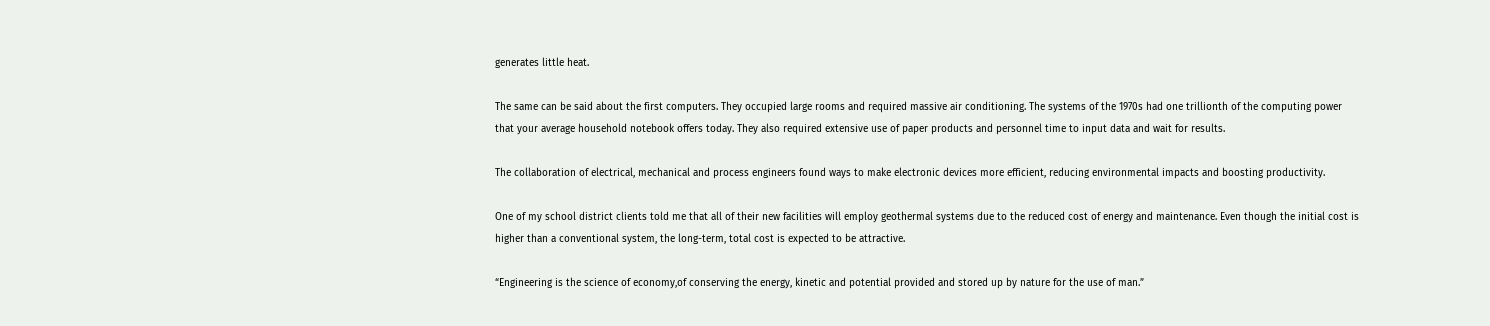generates little heat.

The same can be said about the first computers. They occupied large rooms and required massive air conditioning. The systems of the 1970s had one trillionth of the computing power that your average household notebook offers today. They also required extensive use of paper products and personnel time to input data and wait for results.

The collaboration of electrical, mechanical and process engineers found ways to make electronic devices more efficient, reducing environmental impacts and boosting productivity.

One of my school district clients told me that all of their new facilities will employ geothermal systems due to the reduced cost of energy and maintenance. Even though the initial cost is higher than a conventional system, the long-term, total cost is expected to be attractive.

“Engineering is the science of economy,of conserving the energy, kinetic and potential provided and stored up by nature for the use of man.”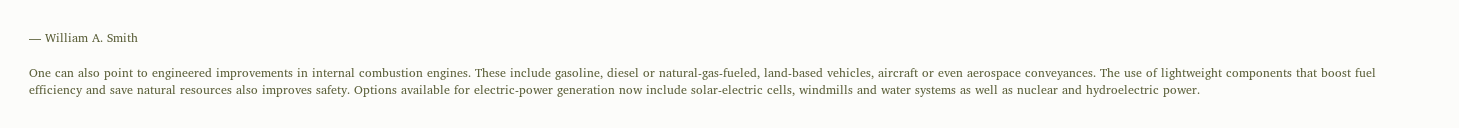— William A. Smith

One can also point to engineered improvements in internal combustion engines. These include gasoline, diesel or natural-gas-fueled, land-based vehicles, aircraft or even aerospace conveyances. The use of lightweight components that boost fuel efficiency and save natural resources also improves safety. Options available for electric-power generation now include solar-electric cells, windmills and water systems as well as nuclear and hydroelectric power.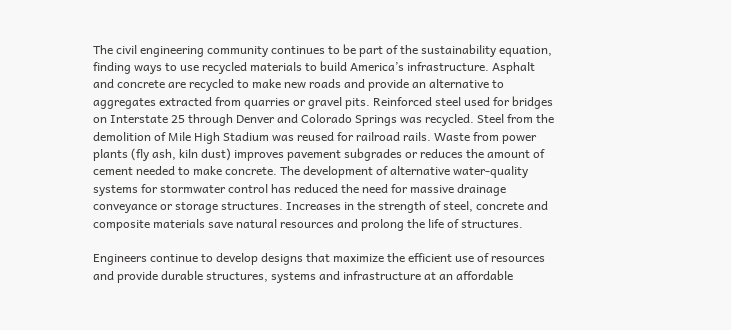The civil engineering community continues to be part of the sustainability equation, finding ways to use recycled materials to build America’s infrastructure. Asphalt and concrete are recycled to make new roads and provide an alternative to aggregates extracted from quarries or gravel pits. Reinforced steel used for bridges on Interstate 25 through Denver and Colorado Springs was recycled. Steel from the demolition of Mile High Stadium was reused for railroad rails. Waste from power plants (fly ash, kiln dust) improves pavement subgrades or reduces the amount of cement needed to make concrete. The development of alternative water-quality systems for stormwater control has reduced the need for massive drainage conveyance or storage structures. Increases in the strength of steel, concrete and composite materials save natural resources and prolong the life of structures.

Engineers continue to develop designs that maximize the efficient use of resources and provide durable structures, systems and infrastructure at an affordable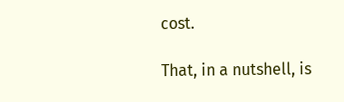cost.

That, in a nutshell, is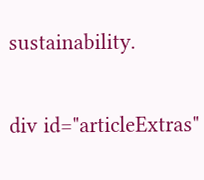sustainability.

div id="articleExtras"